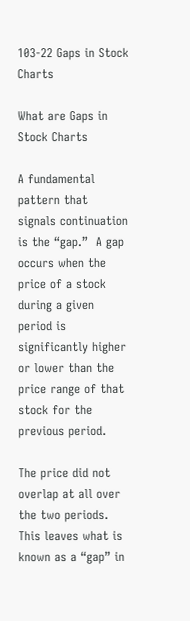103-22 Gaps in Stock Charts

What are Gaps in Stock Charts

A fundamental pattern that signals continuation is the “gap.”  A gap occurs when the price of a stock during a given period is significantly higher or lower than the price range of that stock for the previous period.

The price did not overlap at all over the two periods. This leaves what is known as a “gap” in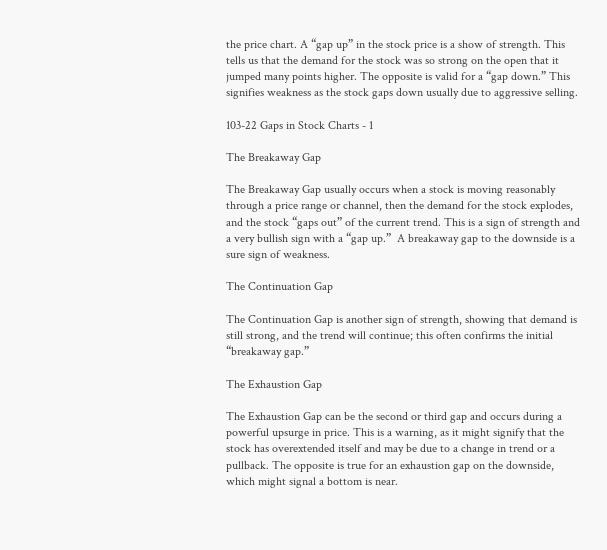the price chart. A “gap up” in the stock price is a show of strength. This tells us that the demand for the stock was so strong on the open that it jumped many points higher. The opposite is valid for a “gap down.” This signifies weakness as the stock gaps down usually due to aggressive selling.

103-22 Gaps in Stock Charts - 1

The Breakaway Gap

The Breakaway Gap usually occurs when a stock is moving reasonably through a price range or channel, then the demand for the stock explodes, and the stock “gaps out” of the current trend. This is a sign of strength and a very bullish sign with a “gap up.”  A breakaway gap to the downside is a sure sign of weakness.

The Continuation Gap

The Continuation Gap is another sign of strength, showing that demand is still strong, and the trend will continue; this often confirms the initial “breakaway gap.”

The Exhaustion Gap

The Exhaustion Gap can be the second or third gap and occurs during a powerful upsurge in price. This is a warning, as it might signify that the stock has overextended itself and may be due to a change in trend or a pullback. The opposite is true for an exhaustion gap on the downside, which might signal a bottom is near.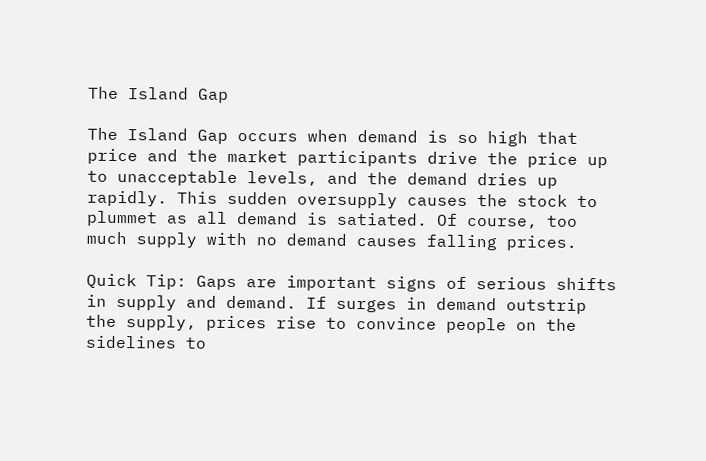The Island Gap

The Island Gap occurs when demand is so high that price and the market participants drive the price up to unacceptable levels, and the demand dries up rapidly. This sudden oversupply causes the stock to plummet as all demand is satiated. Of course, too much supply with no demand causes falling prices.

Quick Tip: Gaps are important signs of serious shifts in supply and demand. If surges in demand outstrip the supply, prices rise to convince people on the sidelines to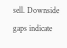sell. Downside gaps indicate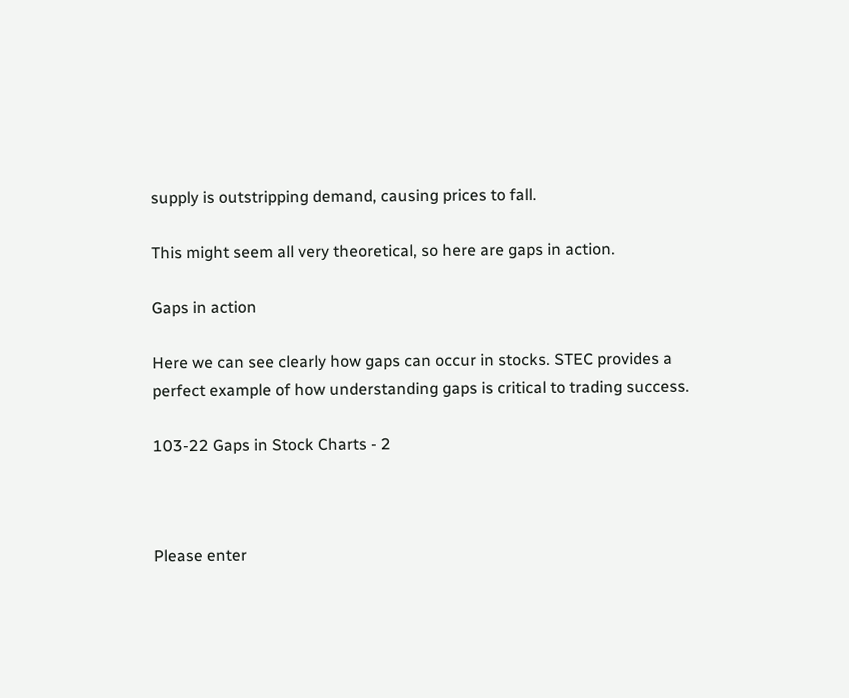supply is outstripping demand, causing prices to fall.

This might seem all very theoretical, so here are gaps in action.

Gaps in action

Here we can see clearly how gaps can occur in stocks. STEC provides a perfect example of how understanding gaps is critical to trading success.

103-22 Gaps in Stock Charts - 2



Please enter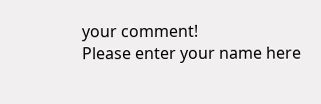your comment!
Please enter your name here